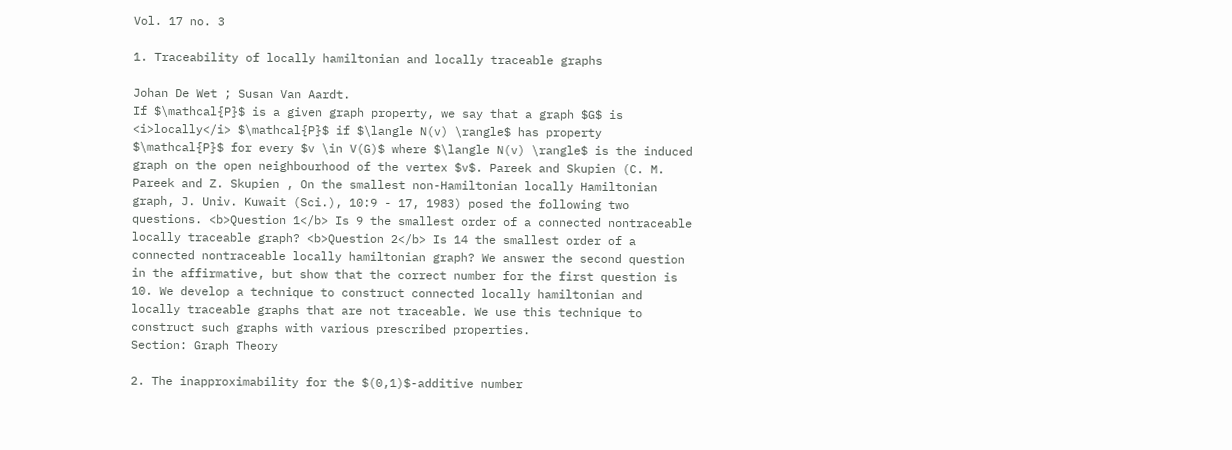Vol. 17 no. 3

1. Traceability of locally hamiltonian and locally traceable graphs

Johan De Wet ; Susan Van Aardt.
If $\mathcal{P}$ is a given graph property, we say that a graph $G$ is <i>locally</i> $\mathcal{P}$ if $\langle N(v) \rangle$ has property $\mathcal{P}$ for every $v \in V(G)$ where $\langle N(v) \rangle$ is the induced graph on the open neighbourhood of the vertex $v$. Pareek and Skupien (C. M. Pareek and Z. Skupien , On the smallest non-Hamiltonian locally Hamiltonian graph, J. Univ. Kuwait (Sci.), 10:9 - 17, 1983) posed the following two questions. <b>Question 1</b> Is 9 the smallest order of a connected nontraceable locally traceable graph? <b>Question 2</b> Is 14 the smallest order of a connected nontraceable locally hamiltonian graph? We answer the second question in the affirmative, but show that the correct number for the first question is 10. We develop a technique to construct connected locally hamiltonian and locally traceable graphs that are not traceable. We use this technique to construct such graphs with various prescribed properties.
Section: Graph Theory

2. The inapproximability for the $(0,1)$-additive number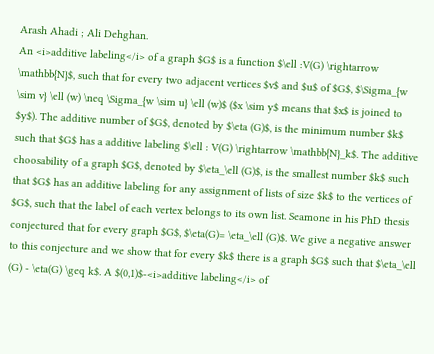Arash Ahadi ; Ali Dehghan.
An <i>additive labeling</i> of a graph $G$ is a function $\ell :V(G) \rightarrow \mathbb{N}$, such that for every two adjacent vertices $v$ and $u$ of $G$, $\Sigma_{w \sim v} \ell (w) \neq \Sigma_{w \sim u} \ell (w)$ ($x \sim y$ means that $x$ is joined to $y$). The additive number of $G$, denoted by $\eta (G)$, is the minimum number $k$ such that $G$ has a additive labeling $\ell : V(G) \rightarrow \mathbb{N}_k$. The additive choosability of a graph $G$, denoted by $\eta_\ell (G)$, is the smallest number $k$ such that $G$ has an additive labeling for any assignment of lists of size $k$ to the vertices of $G$, such that the label of each vertex belongs to its own list. Seamone in his PhD thesis conjectured that for every graph $G$, $\eta(G)= \eta_\ell (G)$. We give a negative answer to this conjecture and we show that for every $k$ there is a graph $G$ such that $\eta_\ell (G) - \eta(G) \geq k$. A $(0,1)$-<i>additive labeling</i> of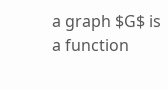a graph $G$ is a function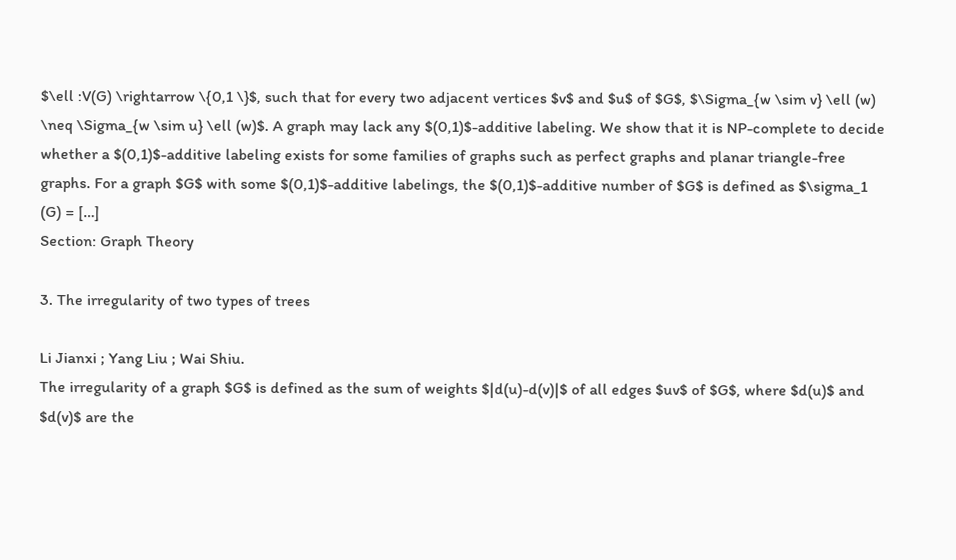$\ell :V(G) \rightarrow \{0,1 \}$, such that for every two adjacent vertices $v$ and $u$ of $G$, $\Sigma_{w \sim v} \ell (w) \neq \Sigma_{w \sim u} \ell (w)$. A graph may lack any $(0,1)$-additive labeling. We show that it is NP-complete to decide whether a $(0,1)$-additive labeling exists for some families of graphs such as perfect graphs and planar triangle-free graphs. For a graph $G$ with some $(0,1)$-additive labelings, the $(0,1)$-additive number of $G$ is defined as $\sigma_1 (G) = […]
Section: Graph Theory

3. The irregularity of two types of trees

Li Jianxi ; Yang Liu ; Wai Shiu.
The irregularity of a graph $G$ is defined as the sum of weights $|d(u)-d(v)|$ of all edges $uv$ of $G$, where $d(u)$ and $d(v)$ are the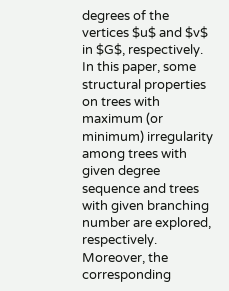degrees of the vertices $u$ and $v$ in $G$, respectively. In this paper, some structural properties on trees with maximum (or minimum) irregularity among trees with given degree sequence and trees with given branching number are explored, respectively. Moreover, the corresponding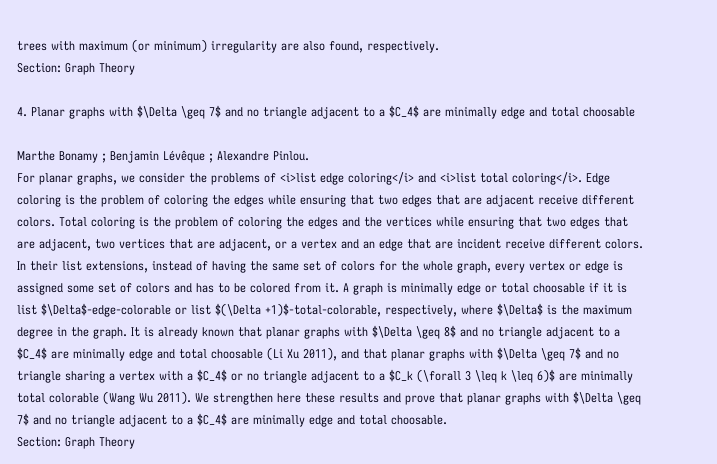trees with maximum (or minimum) irregularity are also found, respectively.
Section: Graph Theory

4. Planar graphs with $\Delta \geq 7$ and no triangle adjacent to a $C_4$ are minimally edge and total choosable

Marthe Bonamy ; Benjamin Lévêque ; Alexandre Pinlou.
For planar graphs, we consider the problems of <i>list edge coloring</i> and <i>list total coloring</i>. Edge coloring is the problem of coloring the edges while ensuring that two edges that are adjacent receive different colors. Total coloring is the problem of coloring the edges and the vertices while ensuring that two edges that are adjacent, two vertices that are adjacent, or a vertex and an edge that are incident receive different colors. In their list extensions, instead of having the same set of colors for the whole graph, every vertex or edge is assigned some set of colors and has to be colored from it. A graph is minimally edge or total choosable if it is list $\Delta$-edge-colorable or list $(\Delta +1)$-total-colorable, respectively, where $\Delta$ is the maximum degree in the graph. It is already known that planar graphs with $\Delta \geq 8$ and no triangle adjacent to a $C_4$ are minimally edge and total choosable (Li Xu 2011), and that planar graphs with $\Delta \geq 7$ and no triangle sharing a vertex with a $C_4$ or no triangle adjacent to a $C_k (\forall 3 \leq k \leq 6)$ are minimally total colorable (Wang Wu 2011). We strengthen here these results and prove that planar graphs with $\Delta \geq 7$ and no triangle adjacent to a $C_4$ are minimally edge and total choosable.
Section: Graph Theory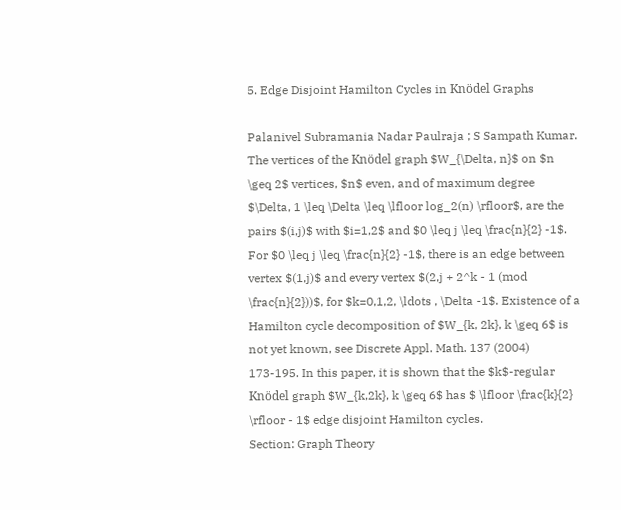5. Edge Disjoint Hamilton Cycles in Knödel Graphs

Palanivel Subramania Nadar Paulraja ; S Sampath Kumar.
The vertices of the Knödel graph $W_{\Delta, n}$ on $n \geq 2$ vertices, $n$ even, and of maximum degree $\Delta, 1 \leq \Delta \leq \lfloor log_2(n) \rfloor$, are the pairs $(i,j)$ with $i=1,2$ and $0 \leq j \leq \frac{n}{2} -1$. For $0 \leq j \leq \frac{n}{2} -1$, there is an edge between vertex $(1,j)$ and every vertex $(2,j + 2^k - 1 (mod \frac{n}{2}))$, for $k=0,1,2, \ldots , \Delta -1$. Existence of a Hamilton cycle decomposition of $W_{k, 2k}, k \geq 6$ is not yet known, see Discrete Appl. Math. 137 (2004) 173-195. In this paper, it is shown that the $k$-regular Knödel graph $W_{k,2k}, k \geq 6$ has $ \lfloor \frac{k}{2} \rfloor - 1$ edge disjoint Hamilton cycles.
Section: Graph Theory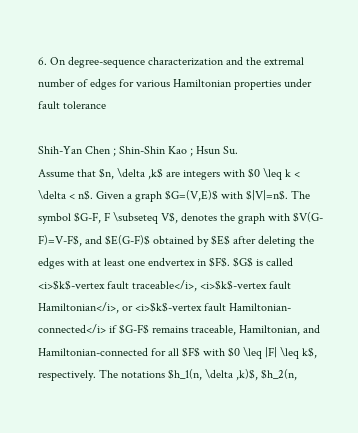6. On degree-sequence characterization and the extremal number of edges for various Hamiltonian properties under fault tolerance

Shih-Yan Chen ; Shin-Shin Kao ; Hsun Su.
Assume that $n, \delta ,k$ are integers with $0 \leq k < \delta < n$. Given a graph $G=(V,E)$ with $|V|=n$. The symbol $G-F, F \subseteq V$, denotes the graph with $V(G-F)=V-F$, and $E(G-F)$ obtained by $E$ after deleting the edges with at least one endvertex in $F$. $G$ is called <i>$k$-vertex fault traceable</i>, <i>$k$-vertex fault Hamiltonian</i>, or <i>$k$-vertex fault Hamiltonian-connected</i> if $G-F$ remains traceable, Hamiltonian, and Hamiltonian-connected for all $F$ with $0 \leq |F| \leq k$, respectively. The notations $h_1(n, \delta ,k)$, $h_2(n,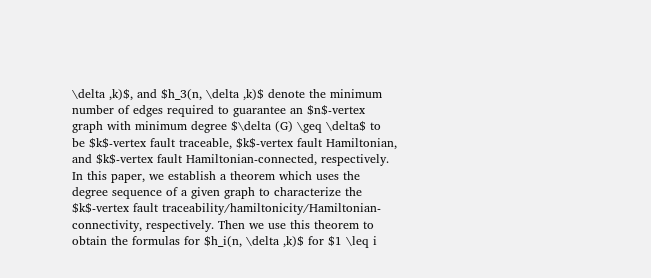\delta ,k)$, and $h_3(n, \delta ,k)$ denote the minimum number of edges required to guarantee an $n$-vertex graph with minimum degree $\delta (G) \geq \delta$ to be $k$-vertex fault traceable, $k$-vertex fault Hamiltonian, and $k$-vertex fault Hamiltonian-connected, respectively. In this paper, we establish a theorem which uses the degree sequence of a given graph to characterize the $k$-vertex fault traceability/hamiltonicity/Hamiltonian-connectivity, respectively. Then we use this theorem to obtain the formulas for $h_i(n, \delta ,k)$ for $1 \leq i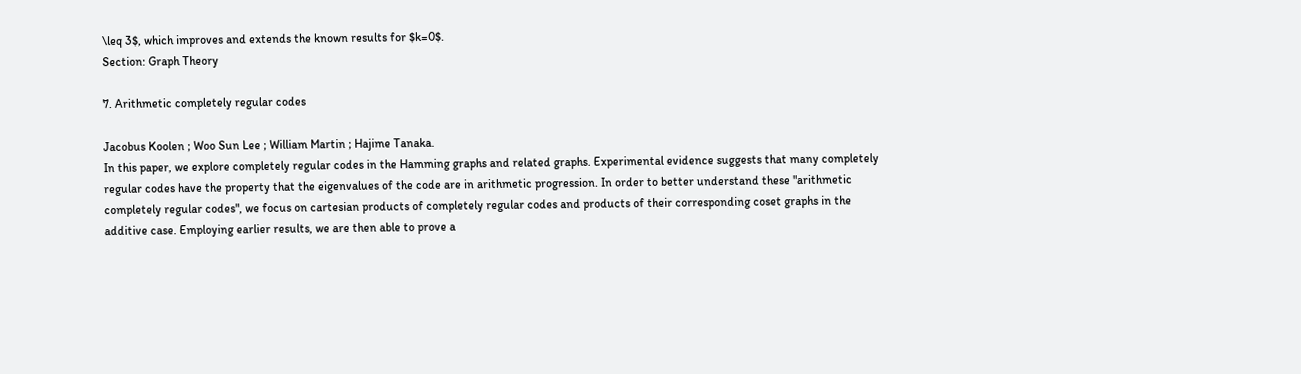\leq 3$, which improves and extends the known results for $k=0$.
Section: Graph Theory

7. Arithmetic completely regular codes

Jacobus Koolen ; Woo Sun Lee ; William Martin ; Hajime Tanaka.
In this paper, we explore completely regular codes in the Hamming graphs and related graphs. Experimental evidence suggests that many completely regular codes have the property that the eigenvalues of the code are in arithmetic progression. In order to better understand these "arithmetic completely regular codes", we focus on cartesian products of completely regular codes and products of their corresponding coset graphs in the additive case. Employing earlier results, we are then able to prove a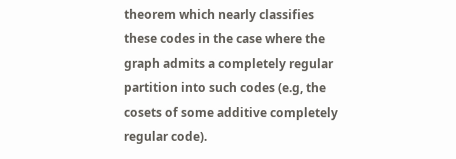theorem which nearly classifies these codes in the case where the graph admits a completely regular partition into such codes (e.g, the cosets of some additive completely regular code).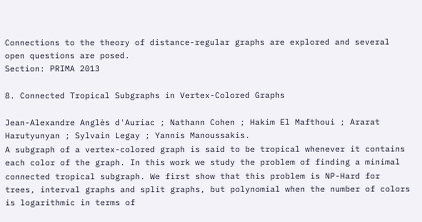Connections to the theory of distance-regular graphs are explored and several open questions are posed.
Section: PRIMA 2013

8. Connected Tropical Subgraphs in Vertex-Colored Graphs

Jean-Alexandre Anglès d'Auriac ; Nathann Cohen ; Hakim El Mafthoui ; Ararat Harutyunyan ; Sylvain Legay ; Yannis Manoussakis.
A subgraph of a vertex-colored graph is said to be tropical whenever it contains each color of the graph. In this work we study the problem of finding a minimal connected tropical subgraph. We first show that this problem is NP-Hard for trees, interval graphs and split graphs, but polynomial when the number of colors is logarithmic in terms of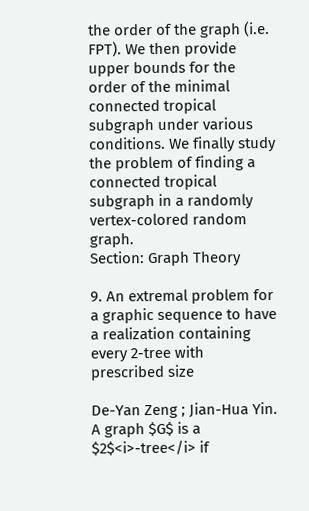the order of the graph (i.e. FPT). We then provide upper bounds for the order of the minimal connected tropical subgraph under various conditions. We finally study the problem of finding a connected tropical subgraph in a randomly vertex-colored random graph.
Section: Graph Theory

9. An extremal problem for a graphic sequence to have a realization containing every 2-tree with prescribed size

De-Yan Zeng ; Jian-Hua Yin.
A graph $G$ is a $2$<i>-tree</i> if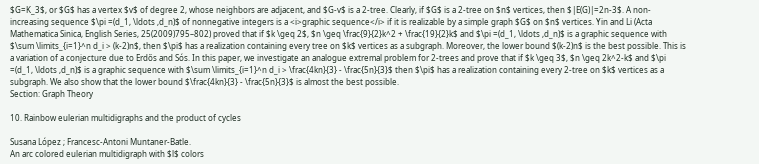$G=K_3$, or $G$ has a vertex $v$ of degree 2, whose neighbors are adjacent, and $G-v$ is a 2-tree. Clearly, if $G$ is a 2-tree on $n$ vertices, then $|E(G)|=2n-3$. A non-increasing sequence $\pi =(d_1, \ldots ,d_n)$ of nonnegative integers is a <i>graphic sequence</i> if it is realizable by a simple graph $G$ on $n$ vertices. Yin and Li (Acta Mathematica Sinica, English Series, 25(2009)795–802) proved that if $k \geq 2$, $n \geq \frac{9}{2}k^2 + \frac{19}{2}k$ and $\pi =(d_1, \ldots ,d_n)$ is a graphic sequence with $\sum \limits_{i=1}^n d_i > (k-2)n$, then $\pi$ has a realization containing every tree on $k$ vertices as a subgraph. Moreover, the lower bound $(k-2)n$ is the best possible. This is a variation of a conjecture due to Erdős and Sós. In this paper, we investigate an analogue extremal problem for 2-trees and prove that if $k \geq 3$, $n \geq 2k^2-k$ and $\pi =(d_1, \ldots ,d_n)$ is a graphic sequence with $\sum \limits_{i=1}^n d_i > \frac{4kn}{3} - \frac{5n}{3}$ then $\pi$ has a realization containing every 2-tree on $k$ vertices as a subgraph. We also show that the lower bound $\frac{4kn}{3} - \frac{5n}{3}$ is almost the best possible.
Section: Graph Theory

10. Rainbow eulerian multidigraphs and the product of cycles

Susana López ; Francesc-Antoni Muntaner-Batle.
An arc colored eulerian multidigraph with $l$ colors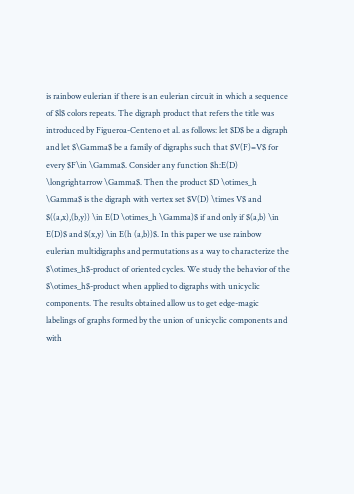is rainbow eulerian if there is an eulerian circuit in which a sequence of $l$ colors repeats. The digraph product that refers the title was introduced by Figueroa-Centeno et al. as follows: let $D$ be a digraph and let $\Gamma$ be a family of digraphs such that $V(F)=V$ for every $F\in \Gamma$. Consider any function $h:E(D) \longrightarrow \Gamma$. Then the product $D \otimes_h \Gamma$ is the digraph with vertex set $V(D) \times V$ and $((a,x),(b,y)) \in E(D \otimes_h \Gamma)$ if and only if $(a,b) \in E(D)$ and $(x,y) \in E(h (a,b))$. In this paper we use rainbow eulerian multidigraphs and permutations as a way to characterize the $\otimes_h$-product of oriented cycles. We study the behavior of the $\otimes_h$-product when applied to digraphs with unicyclic components. The results obtained allow us to get edge-magic labelings of graphs formed by the union of unicyclic components and with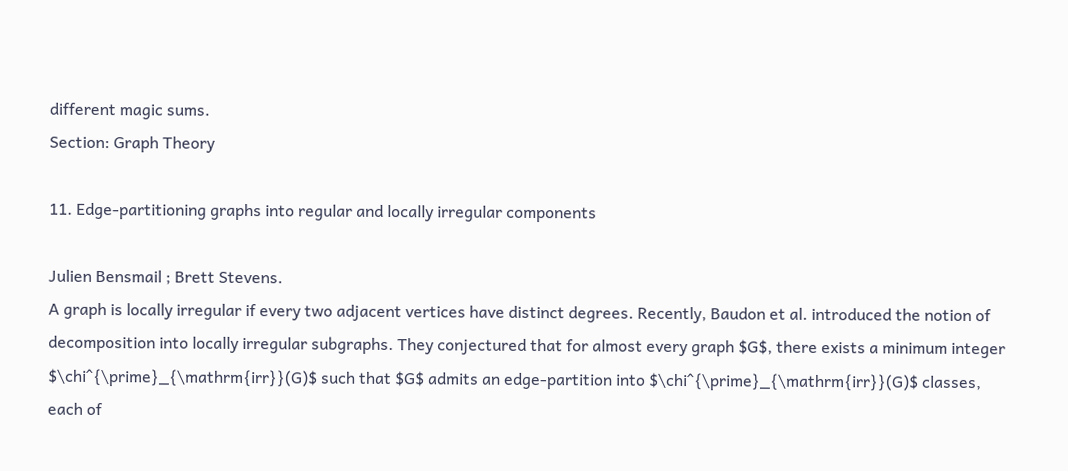different magic sums.
Section: Graph Theory

11. Edge-partitioning graphs into regular and locally irregular components

Julien Bensmail ; Brett Stevens.
A graph is locally irregular if every two adjacent vertices have distinct degrees. Recently, Baudon et al. introduced the notion of decomposition into locally irregular subgraphs. They conjectured that for almost every graph $G$, there exists a minimum integer $\chi^{\prime}_{\mathrm{irr}}(G)$ such that $G$ admits an edge-partition into $\chi^{\prime}_{\mathrm{irr}}(G)$ classes, each of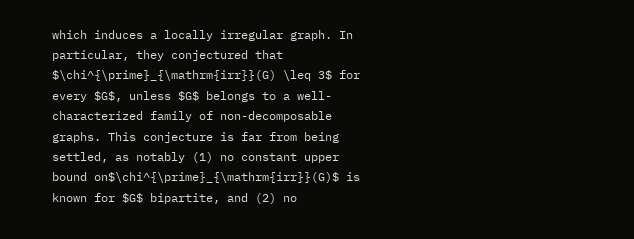which induces a locally irregular graph. In particular, they conjectured that $\chi^{\prime}_{\mathrm{irr}}(G) \leq 3$ for every $G$, unless $G$ belongs to a well-characterized family of non-decomposable graphs. This conjecture is far from being settled, as notably (1) no constant upper bound on$\chi^{\prime}_{\mathrm{irr}}(G)$ is known for $G$ bipartite, and (2) no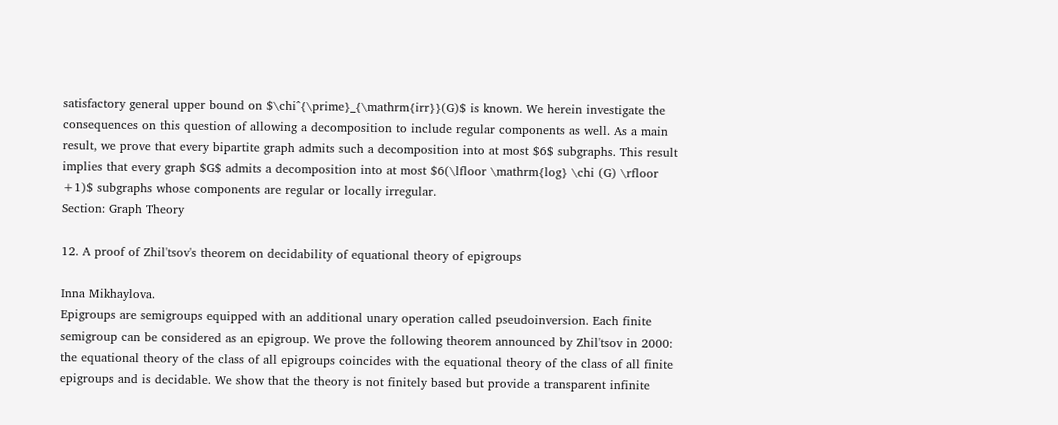satisfactory general upper bound on $\chi^{\prime}_{\mathrm{irr}}(G)$ is known. We herein investigate the consequences on this question of allowing a decomposition to include regular components as well. As a main result, we prove that every bipartite graph admits such a decomposition into at most $6$ subgraphs. This result implies that every graph $G$ admits a decomposition into at most $6(\lfloor \mathrm{log} \chi (G) \rfloor +1)$ subgraphs whose components are regular or locally irregular.
Section: Graph Theory

12. A proof of Zhil'tsov's theorem on decidability of equational theory of epigroups

Inna Mikhaylova.
Epigroups are semigroups equipped with an additional unary operation called pseudoinversion. Each finite semigroup can be considered as an epigroup. We prove the following theorem announced by Zhil'tsov in 2000: the equational theory of the class of all epigroups coincides with the equational theory of the class of all finite epigroups and is decidable. We show that the theory is not finitely based but provide a transparent infinite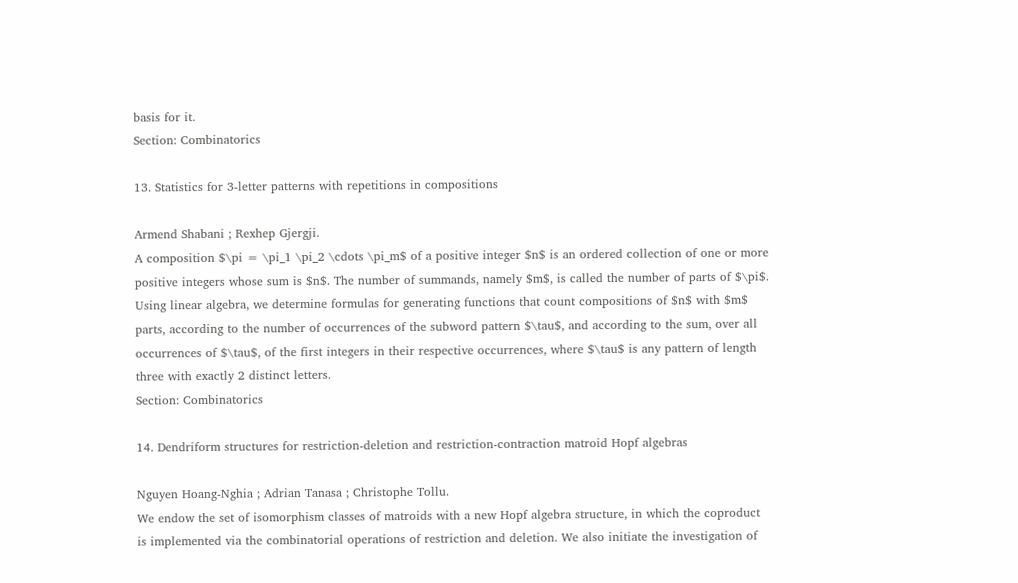basis for it.
Section: Combinatorics

13. Statistics for 3-letter patterns with repetitions in compositions

Armend Shabani ; Rexhep Gjergji.
A composition $\pi = \pi_1 \pi_2 \cdots \pi_m$ of a positive integer $n$ is an ordered collection of one or more positive integers whose sum is $n$. The number of summands, namely $m$, is called the number of parts of $\pi$. Using linear algebra, we determine formulas for generating functions that count compositions of $n$ with $m$ parts, according to the number of occurrences of the subword pattern $\tau$, and according to the sum, over all occurrences of $\tau$, of the first integers in their respective occurrences, where $\tau$ is any pattern of length three with exactly 2 distinct letters.
Section: Combinatorics

14. Dendriform structures for restriction-deletion and restriction-contraction matroid Hopf algebras

Nguyen Hoang-Nghia ; Adrian Tanasa ; Christophe Tollu.
We endow the set of isomorphism classes of matroids with a new Hopf algebra structure, in which the coproduct is implemented via the combinatorial operations of restriction and deletion. We also initiate the investigation of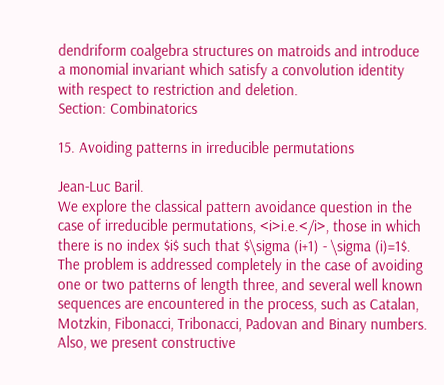dendriform coalgebra structures on matroids and introduce a monomial invariant which satisfy a convolution identity with respect to restriction and deletion.
Section: Combinatorics

15. Avoiding patterns in irreducible permutations

Jean-Luc Baril.
We explore the classical pattern avoidance question in the case of irreducible permutations, <i>i.e.</i>, those in which there is no index $i$ such that $\sigma (i+1) - \sigma (i)=1$. The problem is addressed completely in the case of avoiding one or two patterns of length three, and several well known sequences are encountered in the process, such as Catalan, Motzkin, Fibonacci, Tribonacci, Padovan and Binary numbers. Also, we present constructive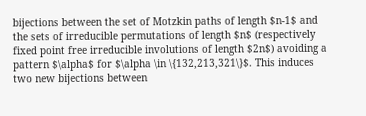bijections between the set of Motzkin paths of length $n-1$ and the sets of irreducible permutations of length $n$ (respectively fixed point free irreducible involutions of length $2n$) avoiding a pattern $\alpha$ for $\alpha \in \{132,213,321\}$. This induces two new bijections between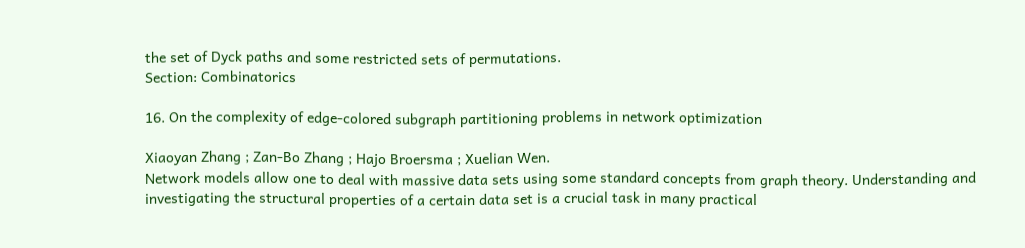the set of Dyck paths and some restricted sets of permutations.
Section: Combinatorics

16. On the complexity of edge-colored subgraph partitioning problems in network optimization

Xiaoyan Zhang ; Zan-Bo Zhang ; Hajo Broersma ; Xuelian Wen.
Network models allow one to deal with massive data sets using some standard concepts from graph theory. Understanding and investigating the structural properties of a certain data set is a crucial task in many practical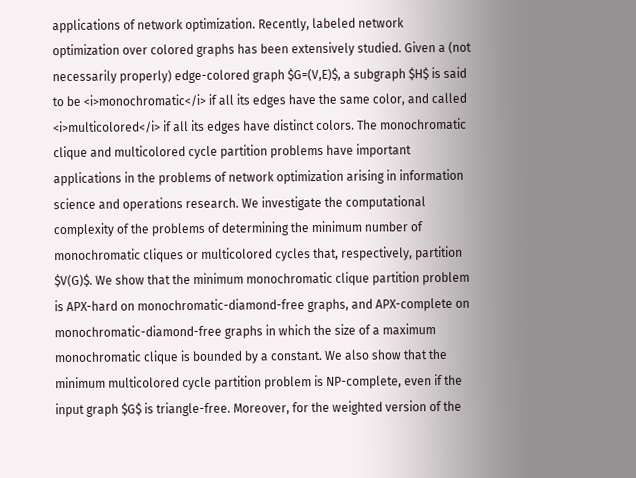applications of network optimization. Recently, labeled network optimization over colored graphs has been extensively studied. Given a (not necessarily properly) edge-colored graph $G=(V,E)$, a subgraph $H$ is said to be <i>monochromatic</i> if all its edges have the same color, and called <i>multicolored</i> if all its edges have distinct colors. The monochromatic clique and multicolored cycle partition problems have important applications in the problems of network optimization arising in information science and operations research. We investigate the computational complexity of the problems of determining the minimum number of monochromatic cliques or multicolored cycles that, respectively, partition $V(G)$. We show that the minimum monochromatic clique partition problem is APX-hard on monochromatic-diamond-free graphs, and APX-complete on monochromatic-diamond-free graphs in which the size of a maximum monochromatic clique is bounded by a constant. We also show that the minimum multicolored cycle partition problem is NP-complete, even if the input graph $G$ is triangle-free. Moreover, for the weighted version of the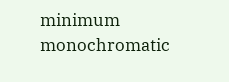minimum monochromatic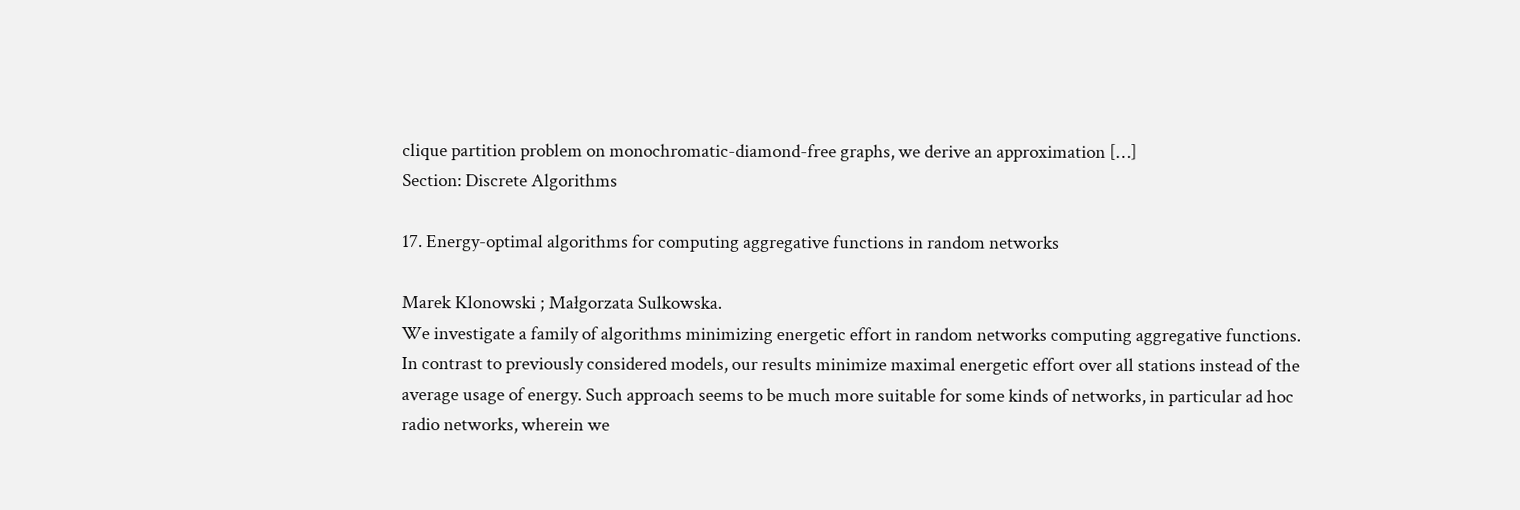clique partition problem on monochromatic-diamond-free graphs, we derive an approximation […]
Section: Discrete Algorithms

17. Energy-optimal algorithms for computing aggregative functions in random networks

Marek Klonowski ; Małgorzata Sulkowska.
We investigate a family of algorithms minimizing energetic effort in random networks computing aggregative functions. In contrast to previously considered models, our results minimize maximal energetic effort over all stations instead of the average usage of energy. Such approach seems to be much more suitable for some kinds of networks, in particular ad hoc radio networks, wherein we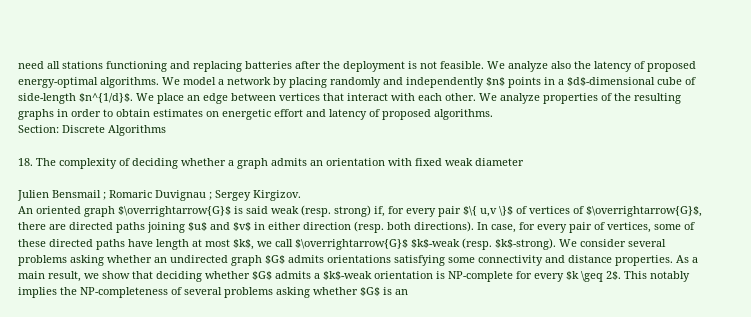need all stations functioning and replacing batteries after the deployment is not feasible. We analyze also the latency of proposed energy-optimal algorithms. We model a network by placing randomly and independently $n$ points in a $d$-dimensional cube of side-length $n^{1/d}$. We place an edge between vertices that interact with each other. We analyze properties of the resulting graphs in order to obtain estimates on energetic effort and latency of proposed algorithms.
Section: Discrete Algorithms

18. The complexity of deciding whether a graph admits an orientation with fixed weak diameter

Julien Bensmail ; Romaric Duvignau ; Sergey Kirgizov.
An oriented graph $\overrightarrow{G}$ is said weak (resp. strong) if, for every pair $\{ u,v \}$ of vertices of $\overrightarrow{G}$, there are directed paths joining $u$ and $v$ in either direction (resp. both directions). In case, for every pair of vertices, some of these directed paths have length at most $k$, we call $\overrightarrow{G}$ $k$-weak (resp. $k$-strong). We consider several problems asking whether an undirected graph $G$ admits orientations satisfying some connectivity and distance properties. As a main result, we show that deciding whether $G$ admits a $k$-weak orientation is NP-complete for every $k \geq 2$. This notably implies the NP-completeness of several problems asking whether $G$ is an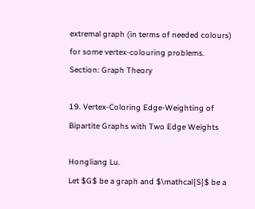extremal graph (in terms of needed colours) for some vertex-colouring problems.
Section: Graph Theory

19. Vertex-Coloring Edge-Weighting of Bipartite Graphs with Two Edge Weights

Hongliang Lu.
Let $G$ be a graph and $\mathcal{S}$ be a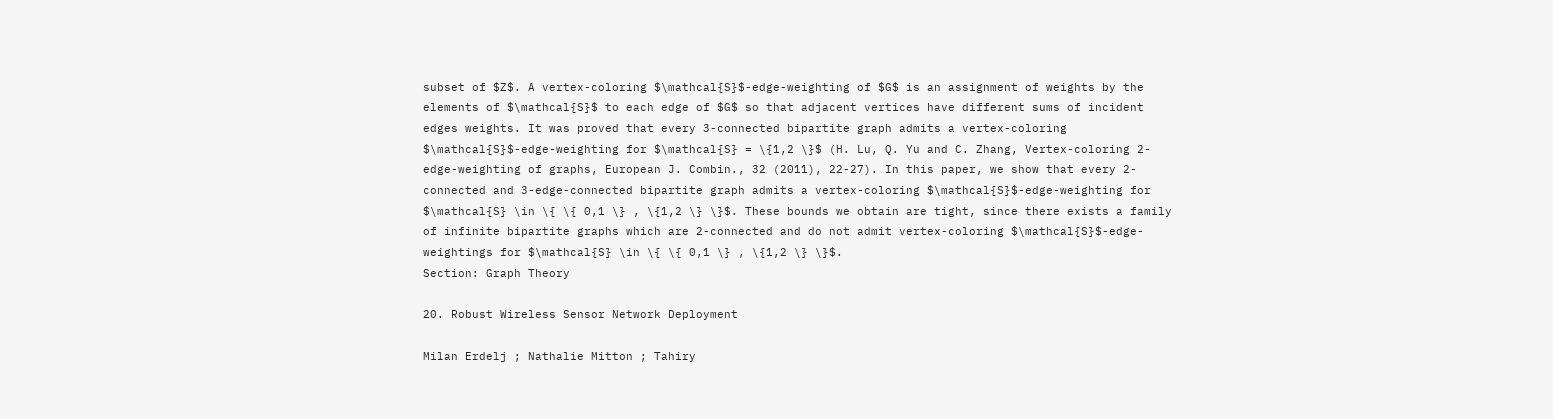subset of $Z$. A vertex-coloring $\mathcal{S}$-edge-weighting of $G$ is an assignment of weights by the elements of $\mathcal{S}$ to each edge of $G$ so that adjacent vertices have different sums of incident edges weights. It was proved that every 3-connected bipartite graph admits a vertex-coloring $\mathcal{S}$-edge-weighting for $\mathcal{S} = \{1,2 \}$ (H. Lu, Q. Yu and C. Zhang, Vertex-coloring 2-edge-weighting of graphs, European J. Combin., 32 (2011), 22-27). In this paper, we show that every 2-connected and 3-edge-connected bipartite graph admits a vertex-coloring $\mathcal{S}$-edge-weighting for $\mathcal{S} \in \{ \{ 0,1 \} , \{1,2 \} \}$. These bounds we obtain are tight, since there exists a family of infinite bipartite graphs which are 2-connected and do not admit vertex-coloring $\mathcal{S}$-edge-weightings for $\mathcal{S} \in \{ \{ 0,1 \} , \{1,2 \} \}$.
Section: Graph Theory

20. Robust Wireless Sensor Network Deployment

Milan Erdelj ; Nathalie Mitton ; Tahiry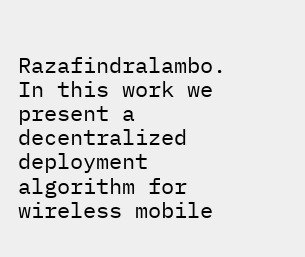Razafindralambo.
In this work we present a decentralized deployment algorithm for wireless mobile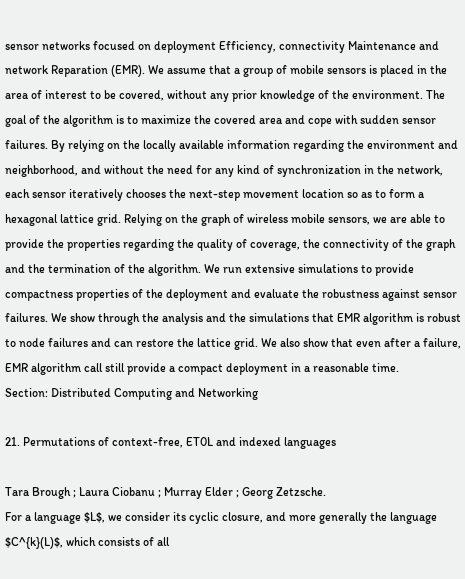sensor networks focused on deployment Efficiency, connectivity Maintenance and network Reparation (EMR). We assume that a group of mobile sensors is placed in the area of interest to be covered, without any prior knowledge of the environment. The goal of the algorithm is to maximize the covered area and cope with sudden sensor failures. By relying on the locally available information regarding the environment and neighborhood, and without the need for any kind of synchronization in the network, each sensor iteratively chooses the next-step movement location so as to form a hexagonal lattice grid. Relying on the graph of wireless mobile sensors, we are able to provide the properties regarding the quality of coverage, the connectivity of the graph and the termination of the algorithm. We run extensive simulations to provide compactness properties of the deployment and evaluate the robustness against sensor failures. We show through the analysis and the simulations that EMR algorithm is robust to node failures and can restore the lattice grid. We also show that even after a failure, EMR algorithm call still provide a compact deployment in a reasonable time.
Section: Distributed Computing and Networking

21. Permutations of context-free, ET0L and indexed languages

Tara Brough ; Laura Ciobanu ; Murray Elder ; Georg Zetzsche.
For a language $L$, we consider its cyclic closure, and more generally the language $C^{k}(L)$, which consists of all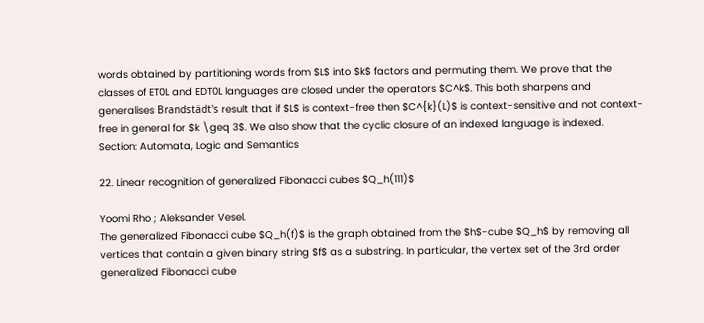words obtained by partitioning words from $L$ into $k$ factors and permuting them. We prove that the classes of ET0L and EDT0L languages are closed under the operators $C^k$. This both sharpens and generalises Brandstädt's result that if $L$ is context-free then $C^{k}(L)$ is context-sensitive and not context-free in general for $k \geq 3$. We also show that the cyclic closure of an indexed language is indexed.
Section: Automata, Logic and Semantics

22. Linear recognition of generalized Fibonacci cubes $Q_h(111)$

Yoomi Rho ; Aleksander Vesel.
The generalized Fibonacci cube $Q_h(f)$ is the graph obtained from the $h$-cube $Q_h$ by removing all vertices that contain a given binary string $f$ as a substring. In particular, the vertex set of the 3rd order generalized Fibonacci cube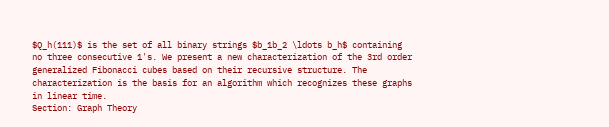$Q_h(111)$ is the set of all binary strings $b_1b_2 \ldots b_h$ containing no three consecutive 1's. We present a new characterization of the 3rd order generalized Fibonacci cubes based on their recursive structure. The characterization is the basis for an algorithm which recognizes these graphs in linear time.
Section: Graph Theory